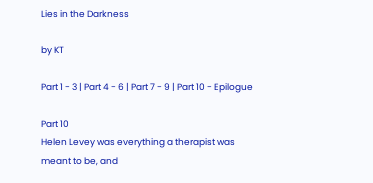Lies in the Darkness

by KT

Part 1 - 3 | Part 4 - 6 | Part 7 - 9 | Part 10 - Epilogue

Part 10
Helen Levey was everything a therapist was meant to be, and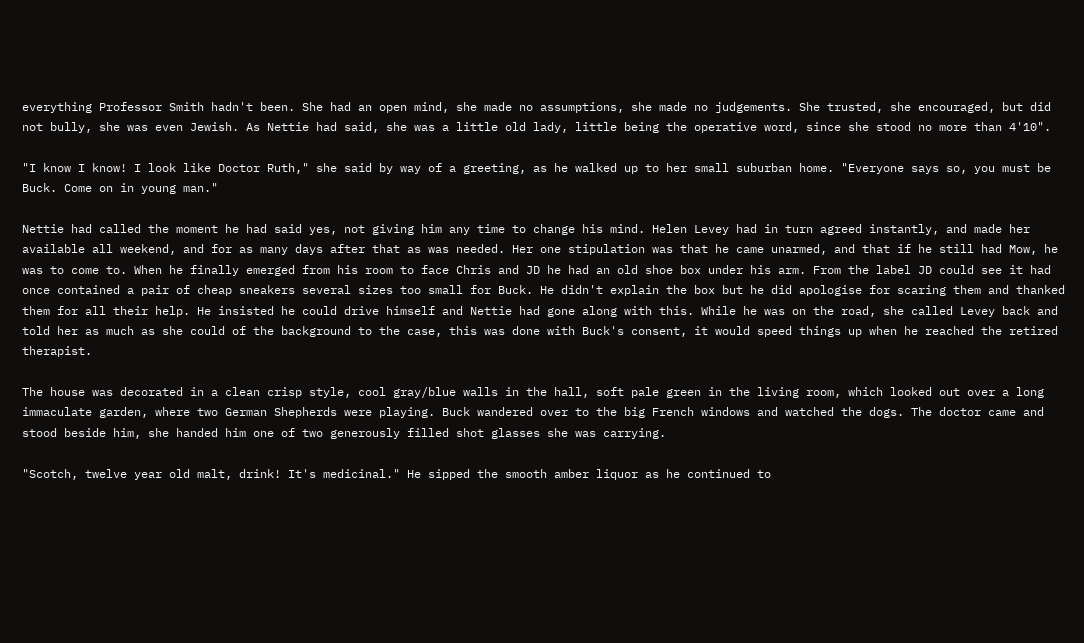everything Professor Smith hadn't been. She had an open mind, she made no assumptions, she made no judgements. She trusted, she encouraged, but did not bully, she was even Jewish. As Nettie had said, she was a little old lady, little being the operative word, since she stood no more than 4'10".

"I know I know! I look like Doctor Ruth," she said by way of a greeting, as he walked up to her small suburban home. "Everyone says so, you must be Buck. Come on in young man."

Nettie had called the moment he had said yes, not giving him any time to change his mind. Helen Levey had in turn agreed instantly, and made her available all weekend, and for as many days after that as was needed. Her one stipulation was that he came unarmed, and that if he still had Mow, he was to come to. When he finally emerged from his room to face Chris and JD he had an old shoe box under his arm. From the label JD could see it had once contained a pair of cheap sneakers several sizes too small for Buck. He didn't explain the box but he did apologise for scaring them and thanked them for all their help. He insisted he could drive himself and Nettie had gone along with this. While he was on the road, she called Levey back and told her as much as she could of the background to the case, this was done with Buck's consent, it would speed things up when he reached the retired therapist.

The house was decorated in a clean crisp style, cool gray/blue walls in the hall, soft pale green in the living room, which looked out over a long immaculate garden, where two German Shepherds were playing. Buck wandered over to the big French windows and watched the dogs. The doctor came and stood beside him, she handed him one of two generously filled shot glasses she was carrying.

"Scotch, twelve year old malt, drink! It's medicinal." He sipped the smooth amber liquor as he continued to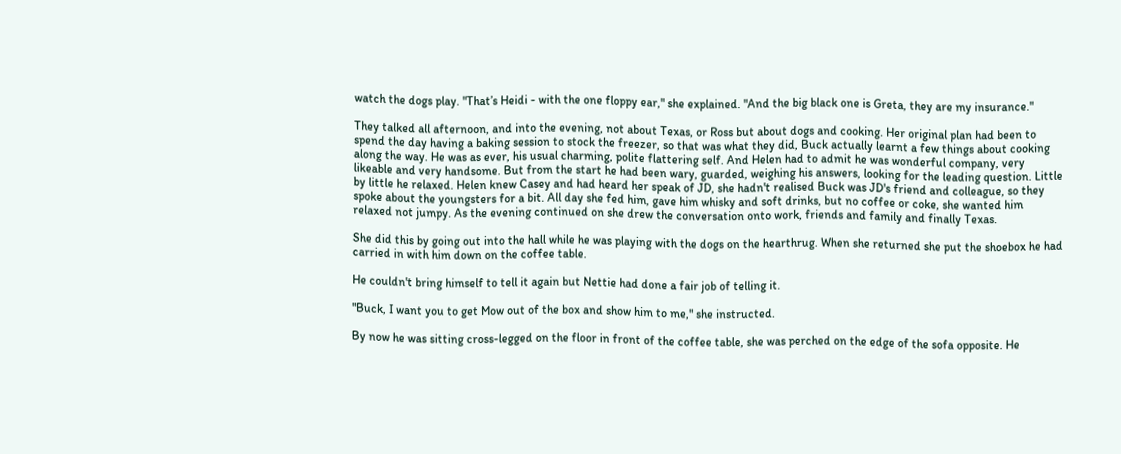watch the dogs play. "That’s Heidi - with the one floppy ear," she explained. "And the big black one is Greta, they are my insurance."

They talked all afternoon, and into the evening, not about Texas, or Ross but about dogs and cooking. Her original plan had been to spend the day having a baking session to stock the freezer, so that was what they did, Buck actually learnt a few things about cooking along the way. He was as ever, his usual charming, polite flattering self. And Helen had to admit he was wonderful company, very likeable and very handsome. But from the start he had been wary, guarded, weighing his answers, looking for the leading question. Little by little he relaxed. Helen knew Casey and had heard her speak of JD, she hadn't realised Buck was JD's friend and colleague, so they spoke about the youngsters for a bit. All day she fed him, gave him whisky and soft drinks, but no coffee or coke, she wanted him relaxed not jumpy. As the evening continued on she drew the conversation onto work, friends and family and finally Texas.

She did this by going out into the hall while he was playing with the dogs on the hearthrug. When she returned she put the shoebox he had carried in with him down on the coffee table.

He couldn't bring himself to tell it again but Nettie had done a fair job of telling it.

"Buck, I want you to get Mow out of the box and show him to me," she instructed.

By now he was sitting cross-legged on the floor in front of the coffee table, she was perched on the edge of the sofa opposite. He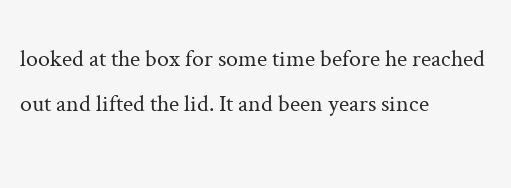looked at the box for some time before he reached out and lifted the lid. It and been years since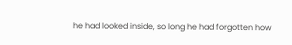he had looked inside, so long he had forgotten how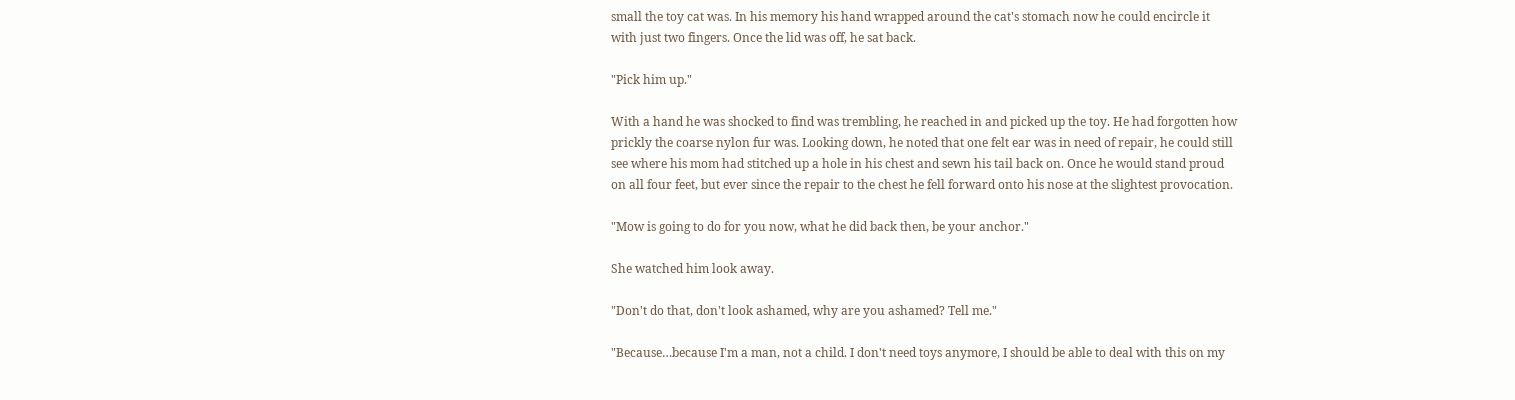small the toy cat was. In his memory his hand wrapped around the cat's stomach now he could encircle it with just two fingers. Once the lid was off, he sat back.

"Pick him up."

With a hand he was shocked to find was trembling, he reached in and picked up the toy. He had forgotten how prickly the coarse nylon fur was. Looking down, he noted that one felt ear was in need of repair, he could still see where his mom had stitched up a hole in his chest and sewn his tail back on. Once he would stand proud on all four feet, but ever since the repair to the chest he fell forward onto his nose at the slightest provocation.

"Mow is going to do for you now, what he did back then, be your anchor."

She watched him look away.

"Don't do that, don't look ashamed, why are you ashamed? Tell me."

"Because…because I'm a man, not a child. I don't need toys anymore, I should be able to deal with this on my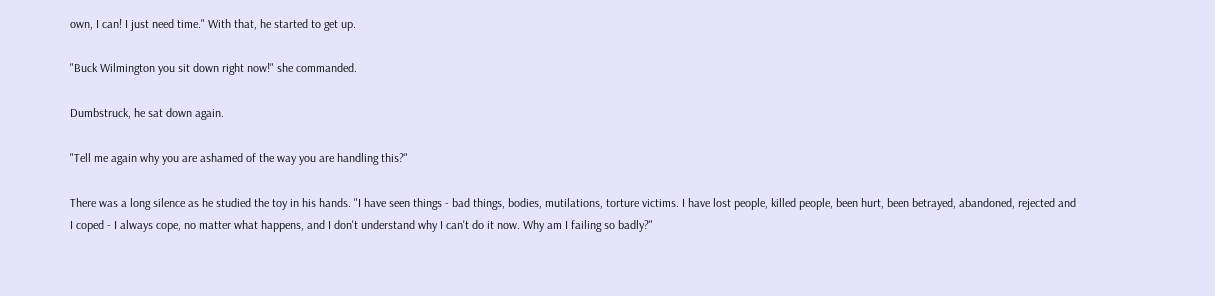own, I can! I just need time." With that, he started to get up.

"Buck Wilmington you sit down right now!" she commanded.

Dumbstruck, he sat down again.

"Tell me again why you are ashamed of the way you are handling this?"

There was a long silence as he studied the toy in his hands. "I have seen things - bad things, bodies, mutilations, torture victims. I have lost people, killed people, been hurt, been betrayed, abandoned, rejected and I coped - I always cope, no matter what happens, and I don't understand why I can't do it now. Why am I failing so badly?"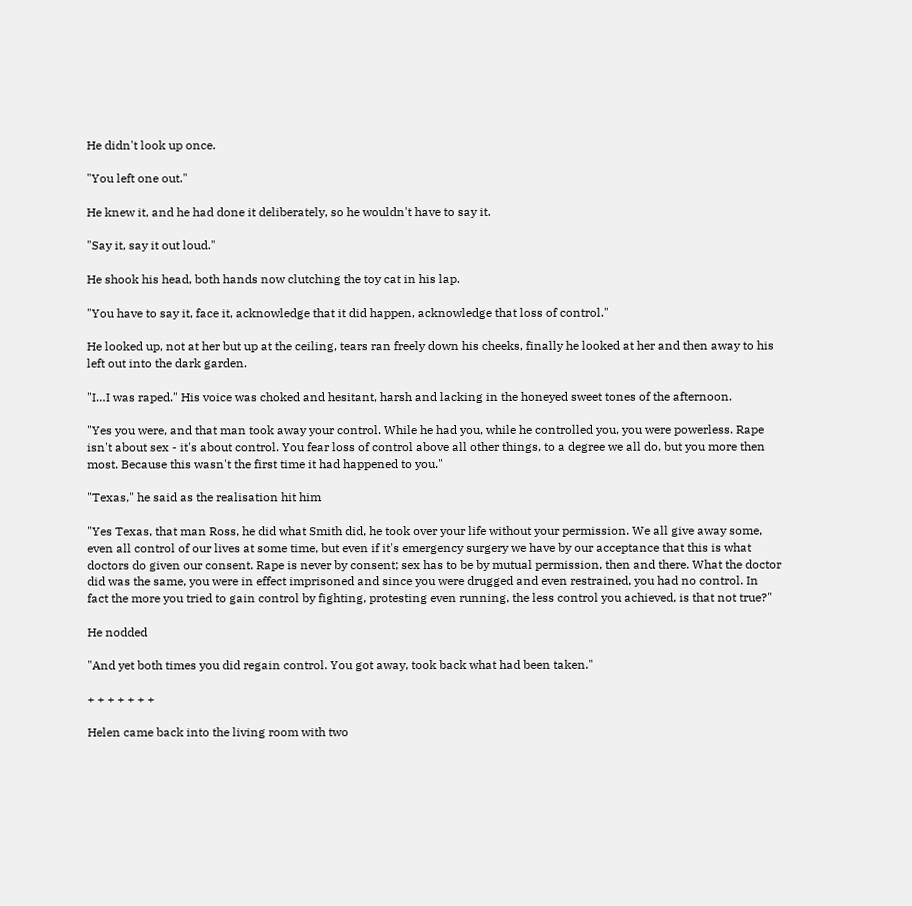He didn't look up once.

"You left one out."

He knew it, and he had done it deliberately, so he wouldn't have to say it.

"Say it, say it out loud."

He shook his head, both hands now clutching the toy cat in his lap.

"You have to say it, face it, acknowledge that it did happen, acknowledge that loss of control."

He looked up, not at her but up at the ceiling, tears ran freely down his cheeks, finally he looked at her and then away to his left out into the dark garden.

"I…I was raped." His voice was choked and hesitant, harsh and lacking in the honeyed sweet tones of the afternoon.

"Yes you were, and that man took away your control. While he had you, while he controlled you, you were powerless. Rape isn't about sex - it's about control. You fear loss of control above all other things, to a degree we all do, but you more then most. Because this wasn't the first time it had happened to you."

"Texas," he said as the realisation hit him

"Yes Texas, that man Ross, he did what Smith did, he took over your life without your permission. We all give away some, even all control of our lives at some time, but even if it's emergency surgery we have by our acceptance that this is what doctors do given our consent. Rape is never by consent; sex has to be by mutual permission, then and there. What the doctor did was the same, you were in effect imprisoned and since you were drugged and even restrained, you had no control. In fact the more you tried to gain control by fighting, protesting even running, the less control you achieved, is that not true?"

He nodded

"And yet both times you did regain control. You got away, took back what had been taken."

+ + + + + + +

Helen came back into the living room with two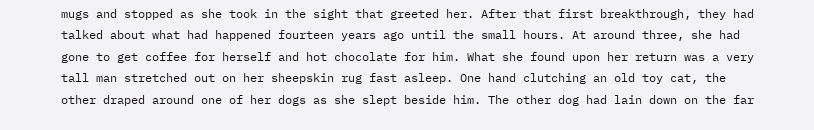mugs and stopped as she took in the sight that greeted her. After that first breakthrough, they had talked about what had happened fourteen years ago until the small hours. At around three, she had gone to get coffee for herself and hot chocolate for him. What she found upon her return was a very tall man stretched out on her sheepskin rug fast asleep. One hand clutching an old toy cat, the other draped around one of her dogs as she slept beside him. The other dog had lain down on the far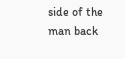side of the man back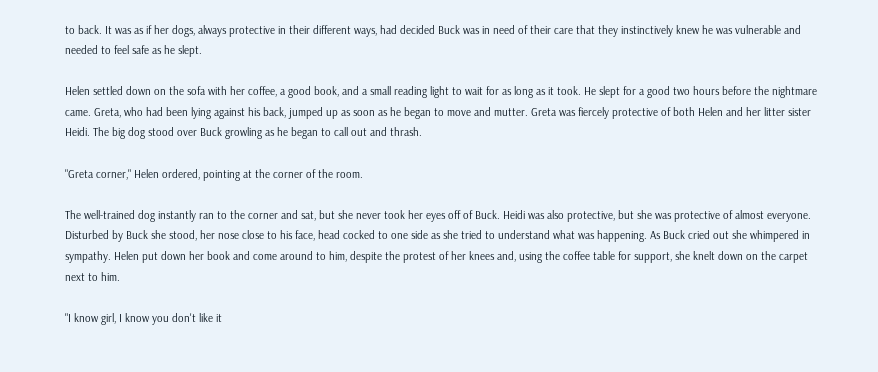to back. It was as if her dogs, always protective in their different ways, had decided Buck was in need of their care that they instinctively knew he was vulnerable and needed to feel safe as he slept.

Helen settled down on the sofa with her coffee, a good book, and a small reading light to wait for as long as it took. He slept for a good two hours before the nightmare came. Greta, who had been lying against his back, jumped up as soon as he began to move and mutter. Greta was fiercely protective of both Helen and her litter sister Heidi. The big dog stood over Buck growling as he began to call out and thrash.

"Greta corner," Helen ordered, pointing at the corner of the room.

The well-trained dog instantly ran to the corner and sat, but she never took her eyes off of Buck. Heidi was also protective, but she was protective of almost everyone. Disturbed by Buck she stood, her nose close to his face, head cocked to one side as she tried to understand what was happening. As Buck cried out she whimpered in sympathy. Helen put down her book and come around to him, despite the protest of her knees and, using the coffee table for support, she knelt down on the carpet next to him.

"I know girl, I know you don't like it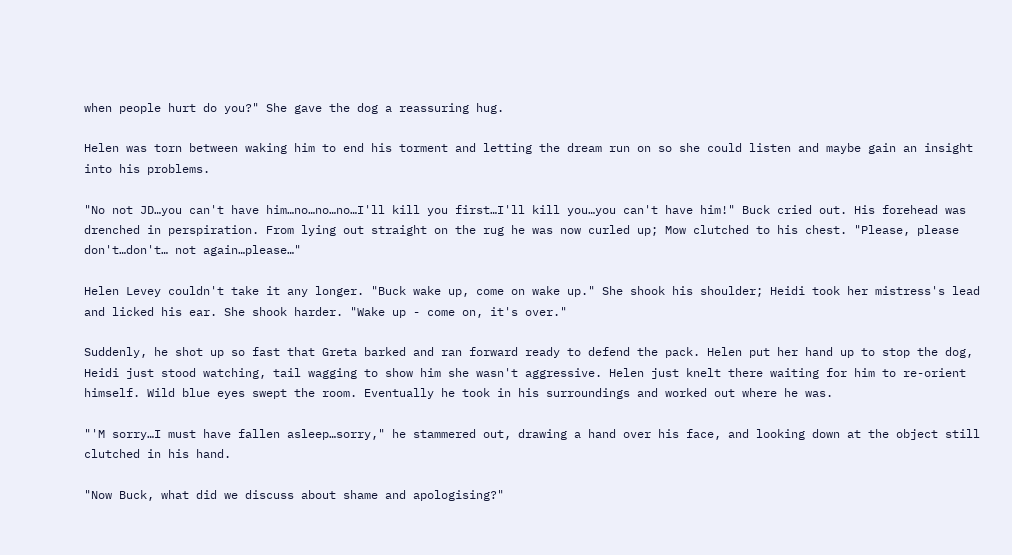when people hurt do you?" She gave the dog a reassuring hug.

Helen was torn between waking him to end his torment and letting the dream run on so she could listen and maybe gain an insight into his problems.

"No not JD…you can't have him…no…no…no…I'll kill you first…I'll kill you…you can't have him!" Buck cried out. His forehead was drenched in perspiration. From lying out straight on the rug he was now curled up; Mow clutched to his chest. "Please, please don't…don't… not again…please…"

Helen Levey couldn't take it any longer. "Buck wake up, come on wake up." She shook his shoulder; Heidi took her mistress's lead and licked his ear. She shook harder. "Wake up - come on, it's over."

Suddenly, he shot up so fast that Greta barked and ran forward ready to defend the pack. Helen put her hand up to stop the dog, Heidi just stood watching, tail wagging to show him she wasn't aggressive. Helen just knelt there waiting for him to re-orient himself. Wild blue eyes swept the room. Eventually he took in his surroundings and worked out where he was.

"'M sorry…I must have fallen asleep…sorry," he stammered out, drawing a hand over his face, and looking down at the object still clutched in his hand.

"Now Buck, what did we discuss about shame and apologising?"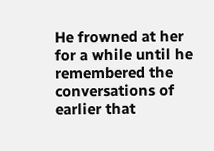He frowned at her for a while until he remembered the conversations of earlier that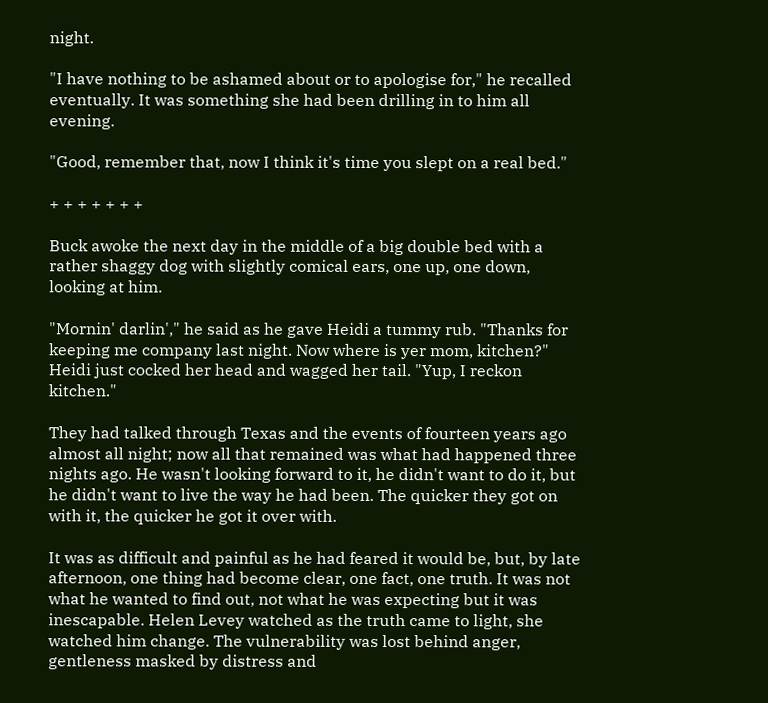night.

"I have nothing to be ashamed about or to apologise for," he recalled eventually. It was something she had been drilling in to him all evening.

"Good, remember that, now I think it's time you slept on a real bed."

+ + + + + + +

Buck awoke the next day in the middle of a big double bed with a rather shaggy dog with slightly comical ears, one up, one down, looking at him.

"Mornin' darlin'," he said as he gave Heidi a tummy rub. "Thanks for keeping me company last night. Now where is yer mom, kitchen?" Heidi just cocked her head and wagged her tail. "Yup, I reckon kitchen."

They had talked through Texas and the events of fourteen years ago almost all night; now all that remained was what had happened three nights ago. He wasn't looking forward to it, he didn't want to do it, but he didn't want to live the way he had been. The quicker they got on with it, the quicker he got it over with.

It was as difficult and painful as he had feared it would be, but, by late afternoon, one thing had become clear, one fact, one truth. It was not what he wanted to find out, not what he was expecting but it was inescapable. Helen Levey watched as the truth came to light, she watched him change. The vulnerability was lost behind anger, gentleness masked by distress and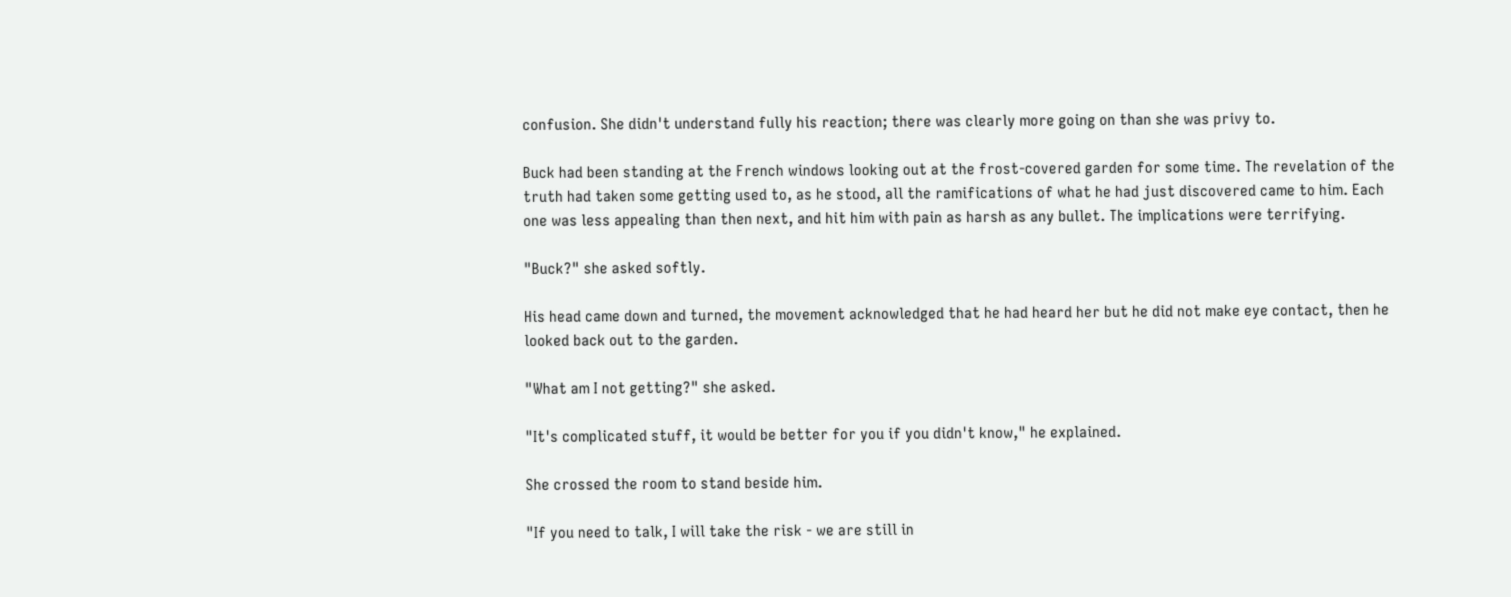confusion. She didn't understand fully his reaction; there was clearly more going on than she was privy to.

Buck had been standing at the French windows looking out at the frost-covered garden for some time. The revelation of the truth had taken some getting used to, as he stood, all the ramifications of what he had just discovered came to him. Each one was less appealing than then next, and hit him with pain as harsh as any bullet. The implications were terrifying.

"Buck?" she asked softly.

His head came down and turned, the movement acknowledged that he had heard her but he did not make eye contact, then he looked back out to the garden.

"What am I not getting?" she asked.

"It's complicated stuff, it would be better for you if you didn't know," he explained.

She crossed the room to stand beside him.

"If you need to talk, I will take the risk - we are still in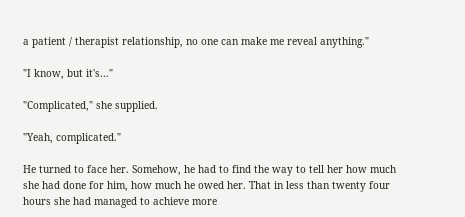a patient / therapist relationship, no one can make me reveal anything."

"I know, but it's…"

"Complicated," she supplied.

"Yeah, complicated."

He turned to face her. Somehow, he had to find the way to tell her how much she had done for him, how much he owed her. That in less than twenty four hours she had managed to achieve more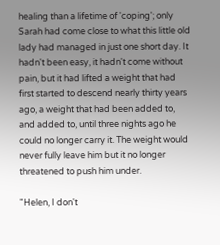healing than a lifetime of 'coping'; only Sarah had come close to what this little old lady had managed in just one short day. It hadn't been easy, it hadn't come without pain, but it had lifted a weight that had first started to descend nearly thirty years ago, a weight that had been added to, and added to, until three nights ago he could no longer carry it. The weight would never fully leave him but it no longer threatened to push him under.

"Helen, I don't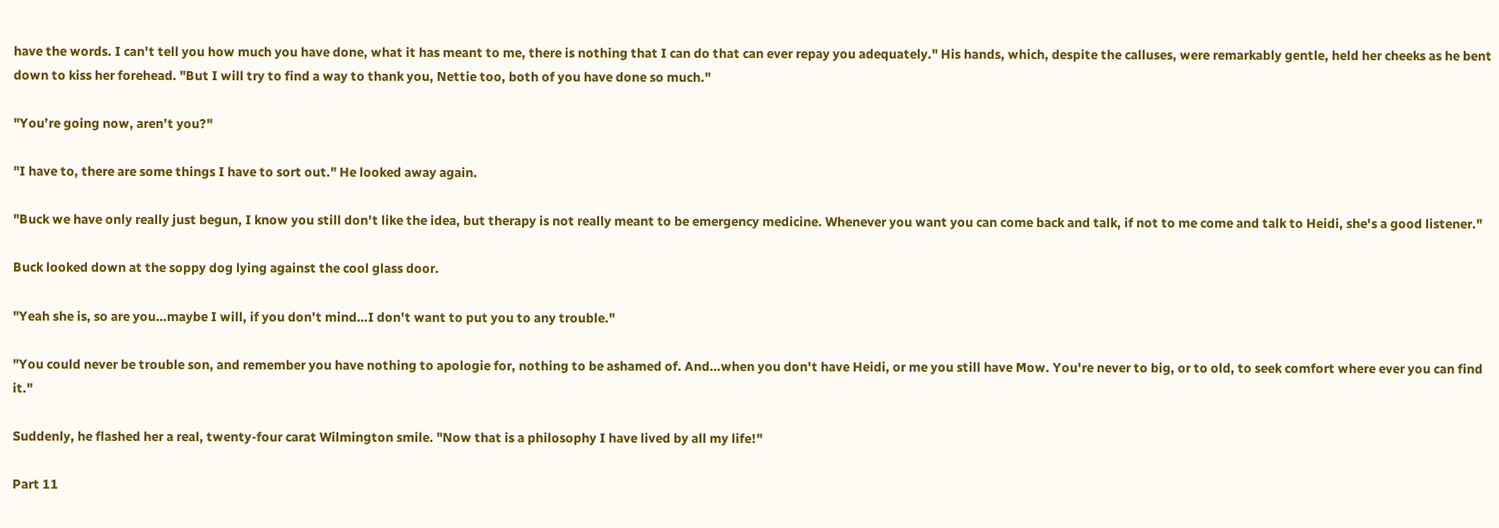have the words. I can't tell you how much you have done, what it has meant to me, there is nothing that I can do that can ever repay you adequately." His hands, which, despite the calluses, were remarkably gentle, held her cheeks as he bent down to kiss her forehead. "But I will try to find a way to thank you, Nettie too, both of you have done so much."

"You’re going now, aren’t you?"

"I have to, there are some things I have to sort out." He looked away again.

"Buck we have only really just begun, I know you still don't like the idea, but therapy is not really meant to be emergency medicine. Whenever you want you can come back and talk, if not to me come and talk to Heidi, she's a good listener."

Buck looked down at the soppy dog lying against the cool glass door.

"Yeah she is, so are you…maybe I will, if you don't mind…I don't want to put you to any trouble."

"You could never be trouble son, and remember you have nothing to apologie for, nothing to be ashamed of. And…when you don't have Heidi, or me you still have Mow. You're never to big, or to old, to seek comfort where ever you can find it."

Suddenly, he flashed her a real, twenty-four carat Wilmington smile. "Now that is a philosophy I have lived by all my life!"

Part 11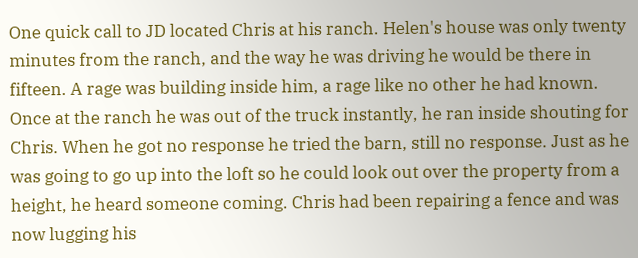One quick call to JD located Chris at his ranch. Helen's house was only twenty minutes from the ranch, and the way he was driving he would be there in fifteen. A rage was building inside him, a rage like no other he had known. Once at the ranch he was out of the truck instantly, he ran inside shouting for Chris. When he got no response he tried the barn, still no response. Just as he was going to go up into the loft so he could look out over the property from a height, he heard someone coming. Chris had been repairing a fence and was now lugging his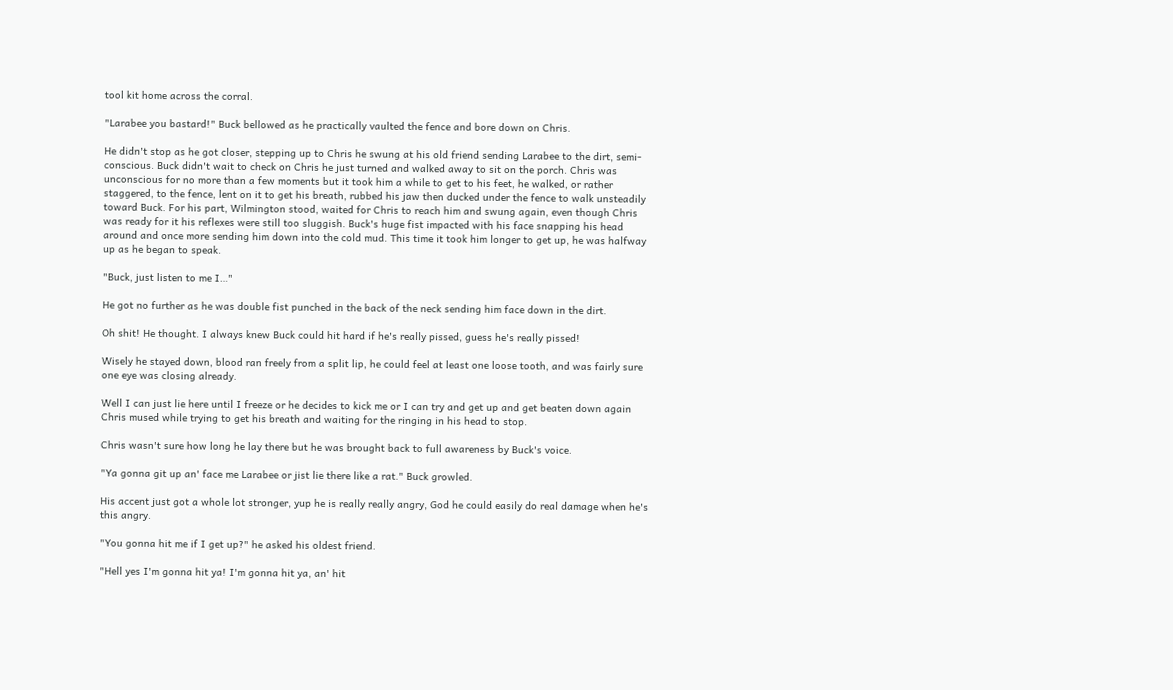tool kit home across the corral.

"Larabee you bastard!" Buck bellowed as he practically vaulted the fence and bore down on Chris.

He didn't stop as he got closer, stepping up to Chris he swung at his old friend sending Larabee to the dirt, semi-conscious. Buck didn't wait to check on Chris he just turned and walked away to sit on the porch. Chris was unconscious for no more than a few moments but it took him a while to get to his feet, he walked, or rather staggered, to the fence, lent on it to get his breath, rubbed his jaw then ducked under the fence to walk unsteadily toward Buck. For his part, Wilmington stood, waited for Chris to reach him and swung again, even though Chris was ready for it his reflexes were still too sluggish. Buck's huge fist impacted with his face snapping his head around and once more sending him down into the cold mud. This time it took him longer to get up, he was halfway up as he began to speak.

"Buck, just listen to me I…"

He got no further as he was double fist punched in the back of the neck sending him face down in the dirt.

Oh shit! He thought. I always knew Buck could hit hard if he's really pissed, guess he's really pissed!

Wisely he stayed down, blood ran freely from a split lip, he could feel at least one loose tooth, and was fairly sure one eye was closing already.

Well I can just lie here until I freeze or he decides to kick me or I can try and get up and get beaten down again Chris mused while trying to get his breath and waiting for the ringing in his head to stop.

Chris wasn't sure how long he lay there but he was brought back to full awareness by Buck's voice.

"Ya gonna git up an' face me Larabee or jist lie there like a rat." Buck growled.

His accent just got a whole lot stronger, yup he is really really angry, God he could easily do real damage when he's this angry.

"You gonna hit me if I get up?" he asked his oldest friend.

"Hell yes I'm gonna hit ya! I'm gonna hit ya, an' hit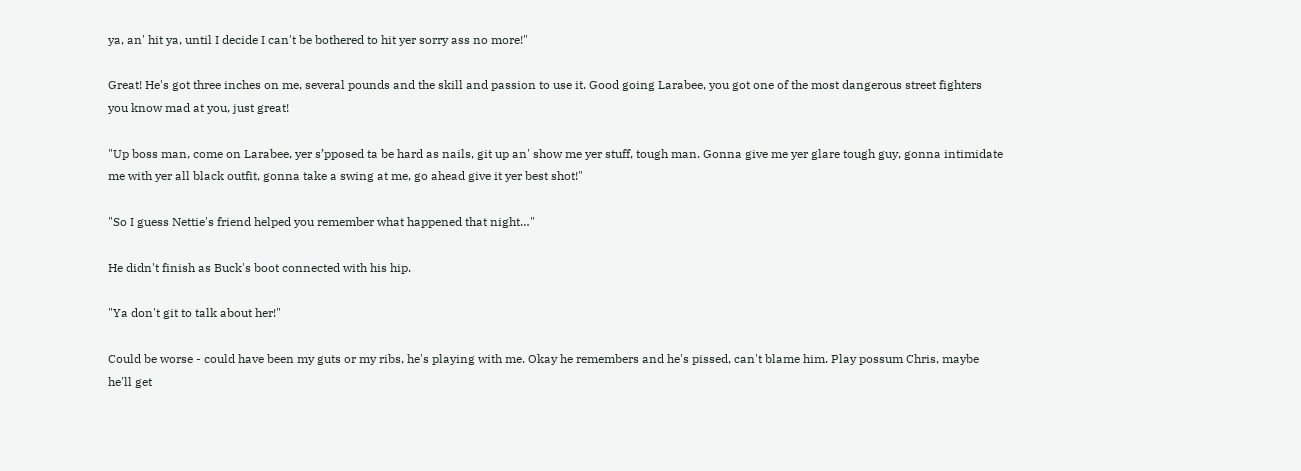ya, an' hit ya, until I decide I can't be bothered to hit yer sorry ass no more!"

Great! He's got three inches on me, several pounds and the skill and passion to use it. Good going Larabee, you got one of the most dangerous street fighters you know mad at you, just great!

"Up boss man, come on Larabee, yer s’pposed ta be hard as nails, git up an' show me yer stuff, tough man. Gonna give me yer glare tough guy, gonna intimidate me with yer all black outfit, gonna take a swing at me, go ahead give it yer best shot!"

"So I guess Nettie's friend helped you remember what happened that night…"

He didn't finish as Buck's boot connected with his hip.

"Ya don't git to talk about her!"

Could be worse - could have been my guts or my ribs, he's playing with me. Okay he remembers and he's pissed, can't blame him. Play possum Chris, maybe he'll get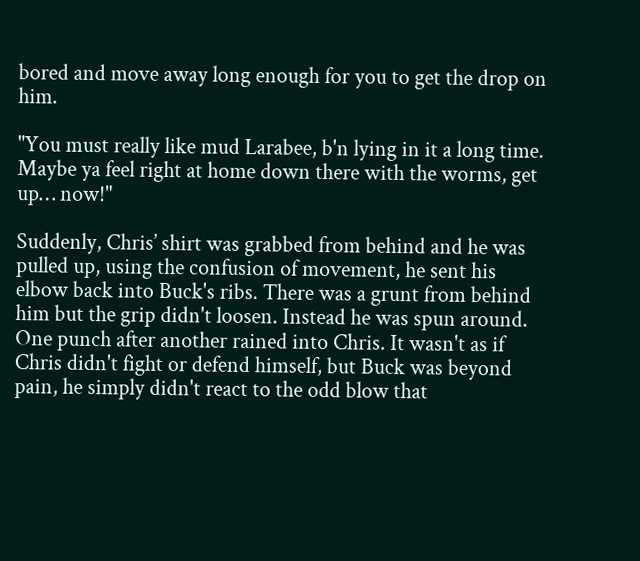bored and move away long enough for you to get the drop on him.

"You must really like mud Larabee, b'n lying in it a long time. Maybe ya feel right at home down there with the worms, get up… now!"

Suddenly, Chris’ shirt was grabbed from behind and he was pulled up, using the confusion of movement, he sent his elbow back into Buck's ribs. There was a grunt from behind him but the grip didn't loosen. Instead he was spun around. One punch after another rained into Chris. It wasn't as if Chris didn't fight or defend himself, but Buck was beyond pain, he simply didn't react to the odd blow that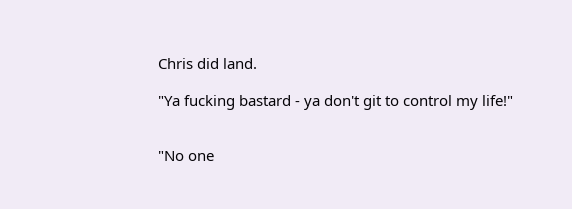Chris did land.

"Ya fucking bastard - ya don't git to control my life!"


"No one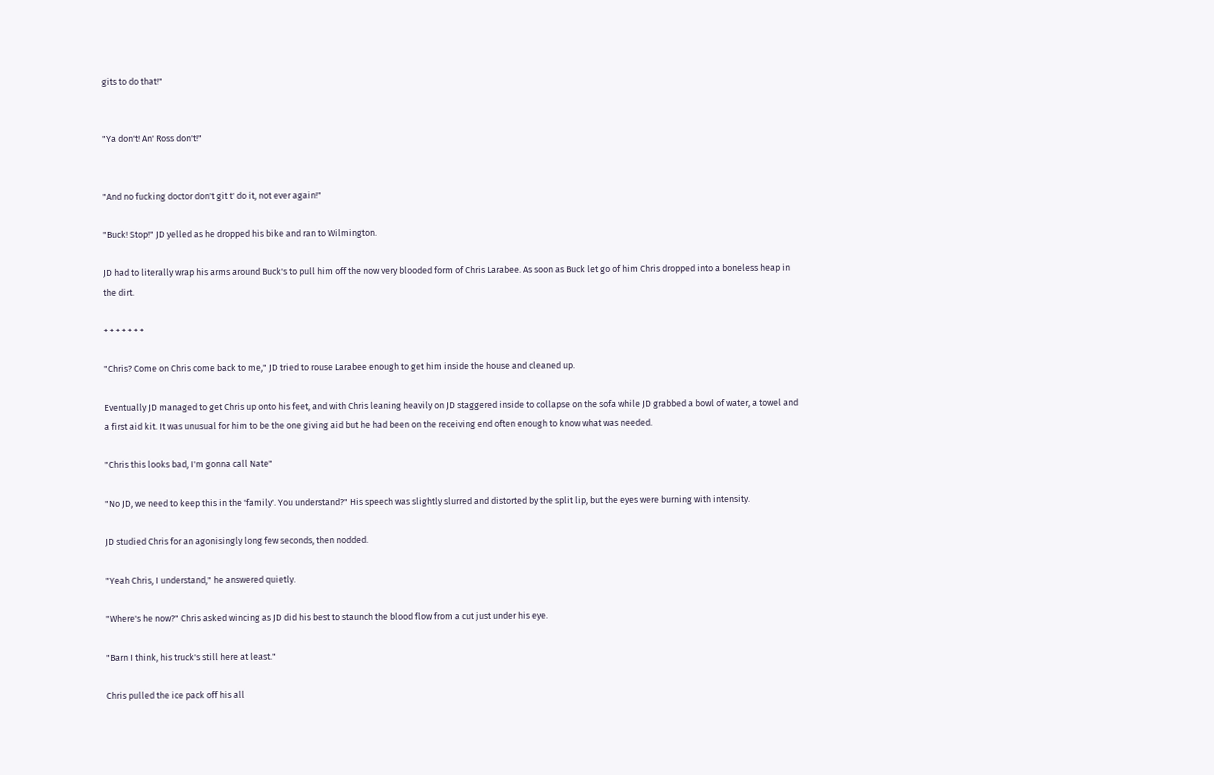gits to do that!"


"Ya don't! An' Ross don't!"


"And no fucking doctor don't git t' do it, not ever again!"

"Buck! Stop!" JD yelled as he dropped his bike and ran to Wilmington.

JD had to literally wrap his arms around Buck's to pull him off the now very blooded form of Chris Larabee. As soon as Buck let go of him Chris dropped into a boneless heap in the dirt.

+ + + + + + +

"Chris? Come on Chris come back to me," JD tried to rouse Larabee enough to get him inside the house and cleaned up.

Eventually JD managed to get Chris up onto his feet, and with Chris leaning heavily on JD staggered inside to collapse on the sofa while JD grabbed a bowl of water, a towel and a first aid kit. It was unusual for him to be the one giving aid but he had been on the receiving end often enough to know what was needed.

"Chris this looks bad, I'm gonna call Nate"

"No JD, we need to keep this in the 'family'. You understand?" His speech was slightly slurred and distorted by the split lip, but the eyes were burning with intensity.

JD studied Chris for an agonisingly long few seconds, then nodded.

"Yeah Chris, I understand," he answered quietly.

"Where's he now?" Chris asked wincing as JD did his best to staunch the blood flow from a cut just under his eye.

"Barn I think, his truck's still here at least."

Chris pulled the ice pack off his all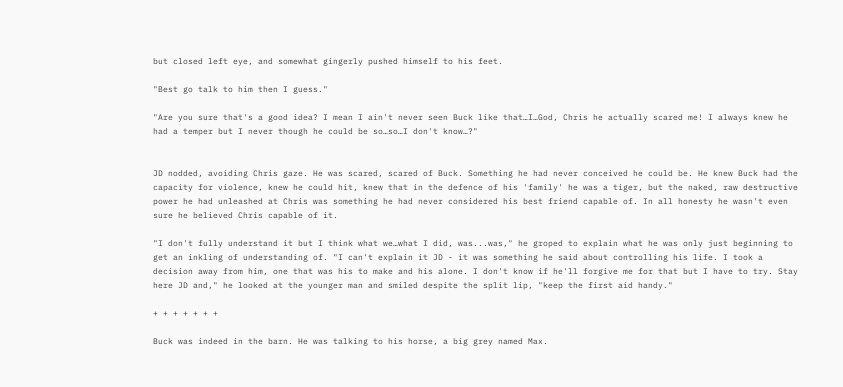but closed left eye, and somewhat gingerly pushed himself to his feet.

"Best go talk to him then I guess."

"Are you sure that's a good idea? I mean I ain't never seen Buck like that…I…God, Chris he actually scared me! I always knew he had a temper but I never though he could be so…so…I don't know…?"


JD nodded, avoiding Chris gaze. He was scared, scared of Buck. Something he had never conceived he could be. He knew Buck had the capacity for violence, knew he could hit, knew that in the defence of his 'family' he was a tiger, but the naked, raw destructive power he had unleashed at Chris was something he had never considered his best friend capable of. In all honesty he wasn't even sure he believed Chris capable of it.

"I don't fully understand it but I think what we…what I did, was...was," he groped to explain what he was only just beginning to get an inkling of understanding of. "I can't explain it JD - it was something he said about controlling his life. I took a decision away from him, one that was his to make and his alone. I don't know if he'll forgive me for that but I have to try. Stay here JD and," he looked at the younger man and smiled despite the split lip, "keep the first aid handy."

+ + + + + + +

Buck was indeed in the barn. He was talking to his horse, a big grey named Max.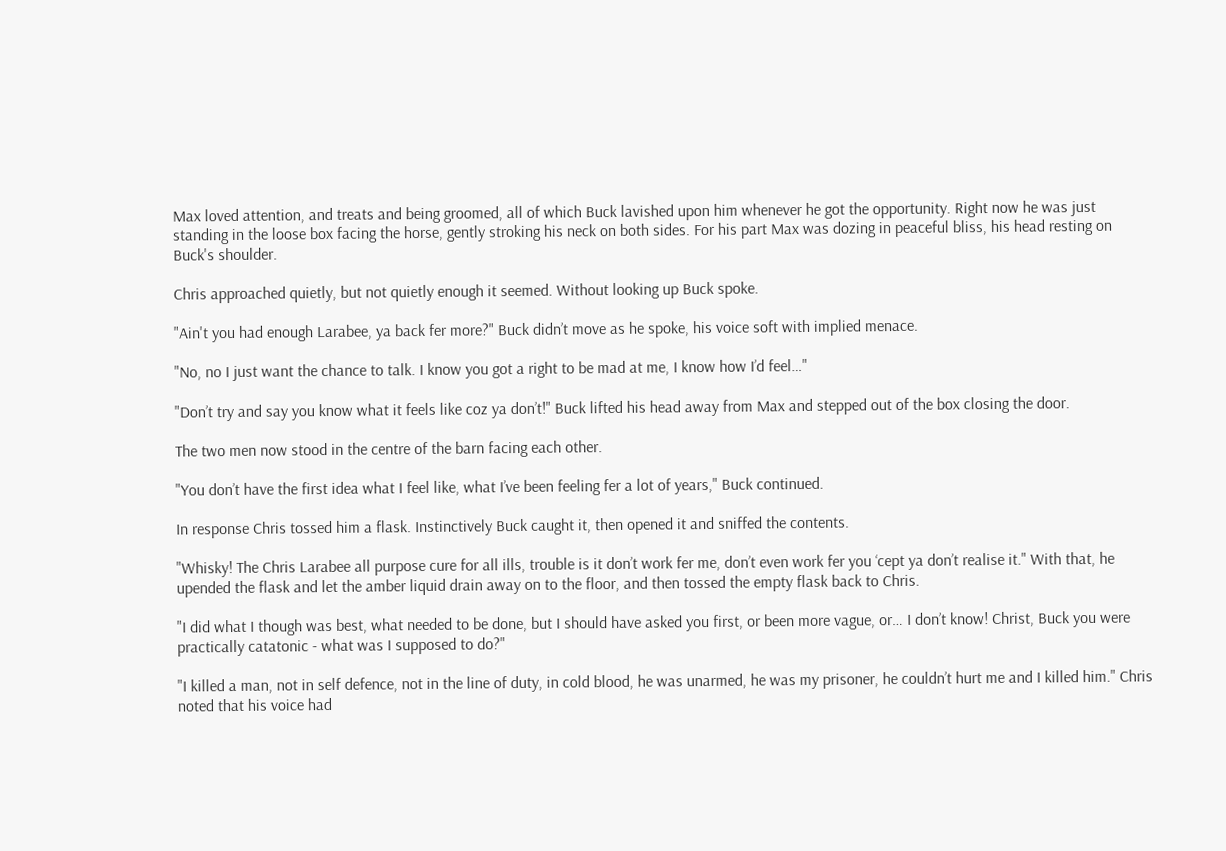Max loved attention, and treats and being groomed, all of which Buck lavished upon him whenever he got the opportunity. Right now he was just standing in the loose box facing the horse, gently stroking his neck on both sides. For his part Max was dozing in peaceful bliss, his head resting on Buck's shoulder.

Chris approached quietly, but not quietly enough it seemed. Without looking up Buck spoke.

"Ain't you had enough Larabee, ya back fer more?" Buck didn’t move as he spoke, his voice soft with implied menace.

"No, no I just want the chance to talk. I know you got a right to be mad at me, I know how I’d feel…"

"Don’t try and say you know what it feels like coz ya don’t!" Buck lifted his head away from Max and stepped out of the box closing the door.

The two men now stood in the centre of the barn facing each other.

"You don’t have the first idea what I feel like, what I’ve been feeling fer a lot of years," Buck continued.

In response Chris tossed him a flask. Instinctively Buck caught it, then opened it and sniffed the contents.

"Whisky! The Chris Larabee all purpose cure for all ills, trouble is it don’t work fer me, don’t even work fer you ‘cept ya don’t realise it." With that, he upended the flask and let the amber liquid drain away on to the floor, and then tossed the empty flask back to Chris.

"I did what I though was best, what needed to be done, but I should have asked you first, or been more vague, or… I don’t know! Christ, Buck you were practically catatonic - what was I supposed to do?"

"I killed a man, not in self defence, not in the line of duty, in cold blood, he was unarmed, he was my prisoner, he couldn’t hurt me and I killed him." Chris noted that his voice had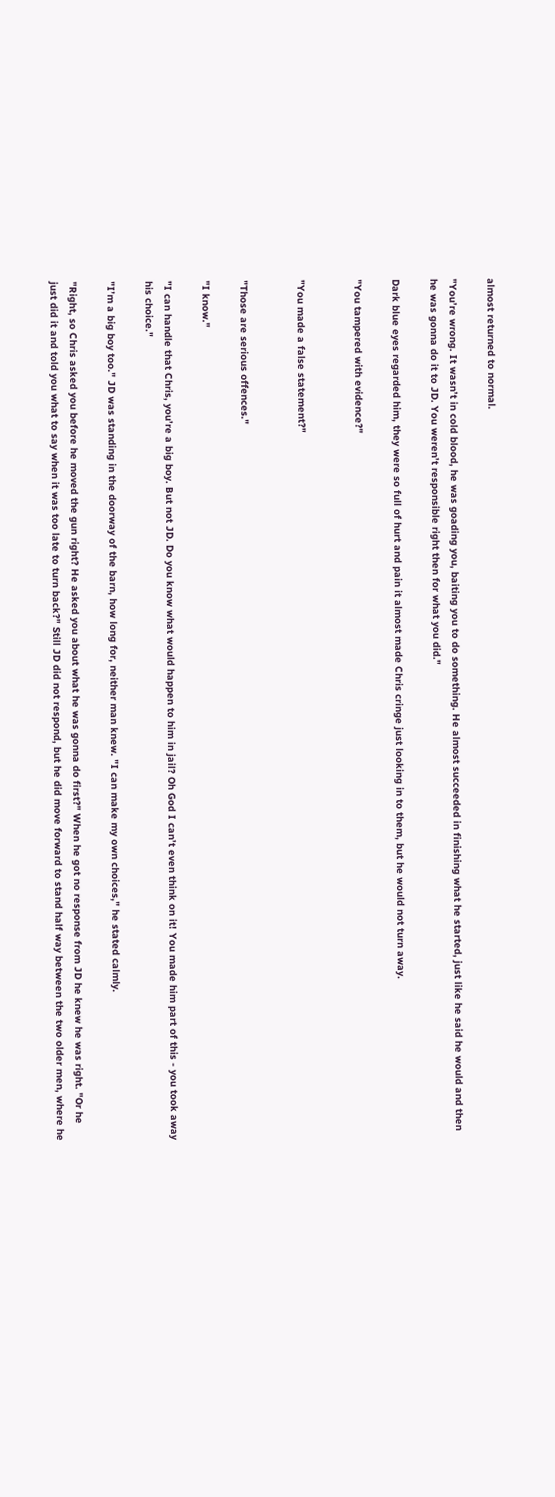almost returned to normal.

"You’re wrong. It wasn’t in cold blood, he was goading you, baiting you to do something. He almost succeeded in finishing what he started, just like he said he would and then he was gonna do it to JD. You weren’t responsible right then for what you did."

Dark blue eyes regarded him, they were so full of hurt and pain it almost made Chris cringe just looking in to them, but he would not turn away.

"You tampered with evidence?"


"You made a false statement?"


"Those are serious offences."

"I know."

"I can handle that Chris, you’re a big boy. But not JD. Do you know what would happen to him in jail? Oh God I can’t even think on it! You made him part of this - you took away his choice."

"I’m a big boy too." JD was standing in the doorway of the barn, how long for, neither man knew. "I can make my own choices," he stated calmly.

"Right, so Chris asked you before he moved the gun right? He asked you about what he was gonna do first?" When he got no response from JD he knew he was right. "Or he just did it and told you what to say when it was too late to turn back?" Still JD did not respond, but he did move forward to stand half way between the two older men, where he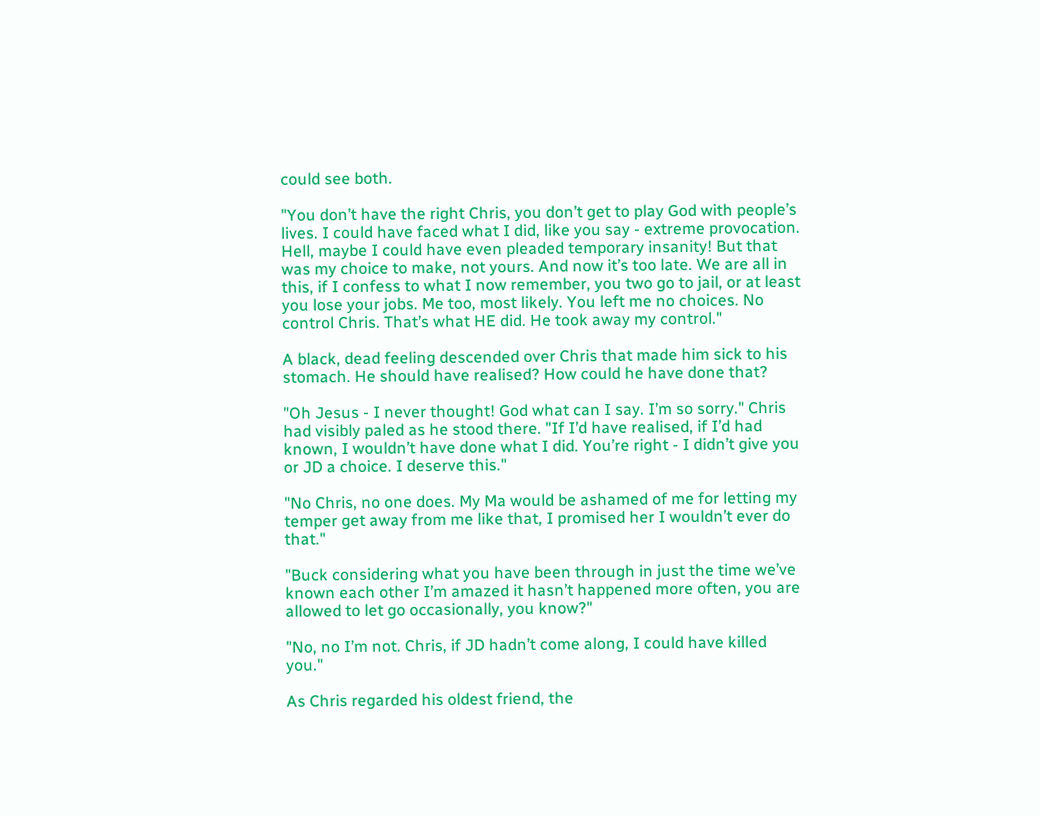could see both.

"You don’t have the right Chris, you don’t get to play God with people’s lives. I could have faced what I did, like you say - extreme provocation. Hell, maybe I could have even pleaded temporary insanity! But that was my choice to make, not yours. And now it’s too late. We are all in this, if I confess to what I now remember, you two go to jail, or at least you lose your jobs. Me too, most likely. You left me no choices. No control Chris. That’s what HE did. He took away my control."

A black, dead feeling descended over Chris that made him sick to his stomach. He should have realised? How could he have done that?

"Oh Jesus - I never thought! God what can I say. I’m so sorry." Chris had visibly paled as he stood there. "If I’d have realised, if I’d had known, I wouldn’t have done what I did. You’re right - I didn’t give you or JD a choice. I deserve this."

"No Chris, no one does. My Ma would be ashamed of me for letting my temper get away from me like that, I promised her I wouldn’t ever do that."

"Buck considering what you have been through in just the time we’ve known each other I’m amazed it hasn’t happened more often, you are allowed to let go occasionally, you know?"

"No, no I’m not. Chris, if JD hadn’t come along, I could have killed you."

As Chris regarded his oldest friend, the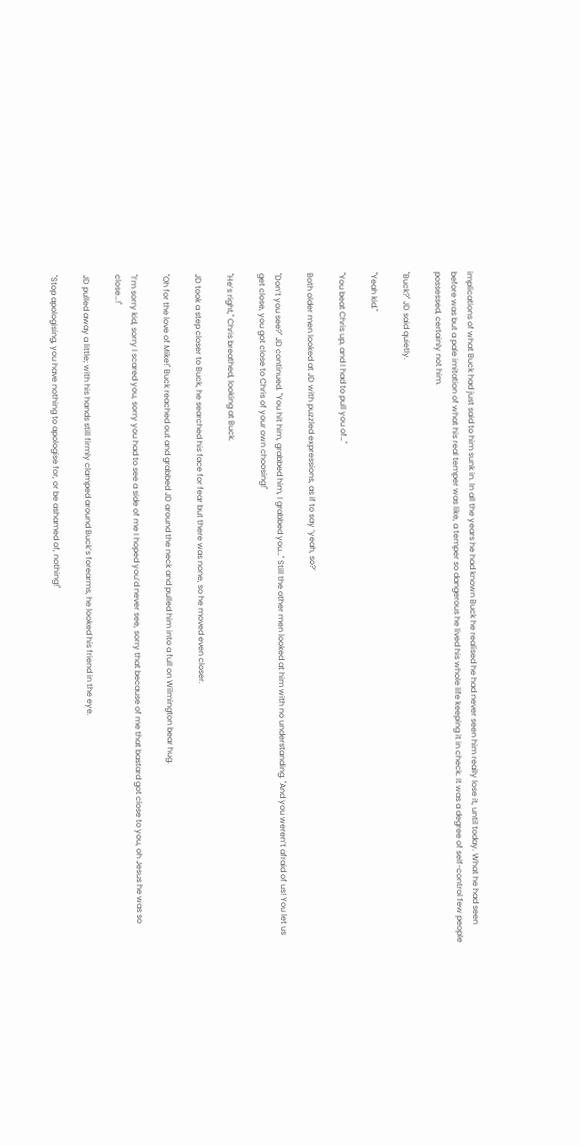implications of what Buck had just said to him sunk in. In all the years he had known Buck he realised he had never seen him really lose it, until today. What he had seen before was but a pale imitation of what his real temper was like, a temper so dangerous he lived his whole life keeping it in check. It was a degree of self-control few people possessed, certainly not him.

"Buck?" JD said quietly.

"Yeah kid."

"You beat Chris up, and I had to pull you of…"

Both older men looked at JD with puzzled expressions, as if to say ‘yeah, so?’

"Don’t you see?" JD continued. "You hit him, grabbed him, I grabbed you…" Still the other men looked at him with no understanding. "And you weren’t afraid of us! You let us get close, you got close to Chris of your own choosing!"

"He’s right," Chris breathed, looking at Buck.

JD took a step closer to Buck, he searched his face for fear but there was none, so he moved even closer.

"Oh for the love of Mike!" Buck reached out and grabbed JD around the neck and pulled him into a full on Wilmington bear hug.

"I’m sorry kid, sorry I scared you, sorry you had to see a side of me I hoped you’d never see, sorry that because of me that bastard got close to you, oh Jesus he was so close…!"

JD pulled away a little; with his hands still firmly clamped around Buck’s forearms, he looked his friend in the eye.

"Stop apologising, you have nothing to apologise for, or be ashamed of, nothing!"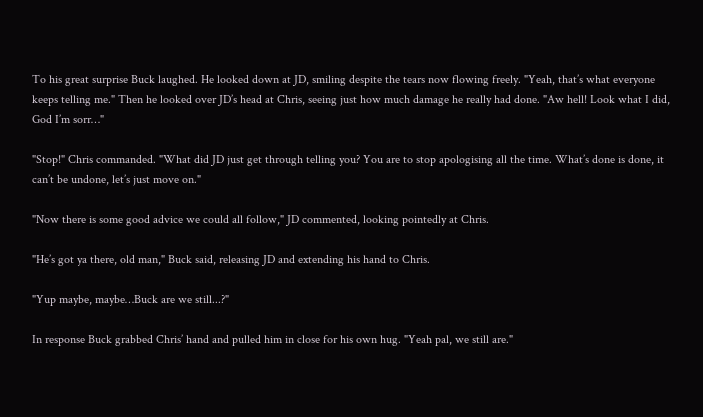To his great surprise Buck laughed. He looked down at JD, smiling despite the tears now flowing freely. "Yeah, that’s what everyone keeps telling me." Then he looked over JD’s head at Chris, seeing just how much damage he really had done. "Aw hell! Look what I did, God I’m sorr…"

"Stop!" Chris commanded. "What did JD just get through telling you? You are to stop apologising all the time. What’s done is done, it can’t be undone, let’s just move on."

"Now there is some good advice we could all follow," JD commented, looking pointedly at Chris.

"He’s got ya there, old man," Buck said, releasing JD and extending his hand to Chris.

"Yup maybe, maybe…Buck are we still...?"

In response Buck grabbed Chris’ hand and pulled him in close for his own hug. "Yeah pal, we still are."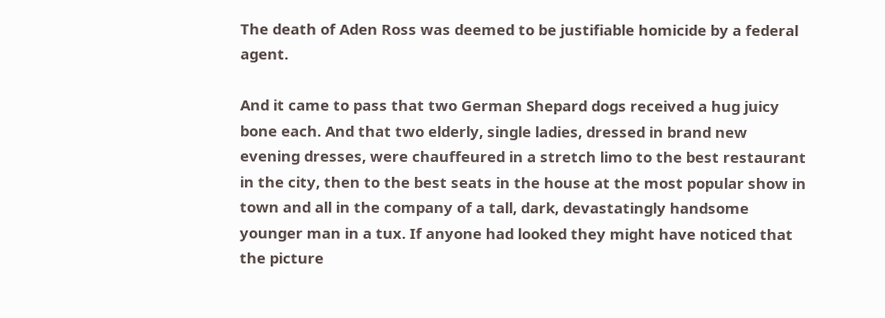The death of Aden Ross was deemed to be justifiable homicide by a federal agent.

And it came to pass that two German Shepard dogs received a hug juicy bone each. And that two elderly, single ladies, dressed in brand new evening dresses, were chauffeured in a stretch limo to the best restaurant in the city, then to the best seats in the house at the most popular show in town and all in the company of a tall, dark, devastatingly handsome younger man in a tux. If anyone had looked they might have noticed that the picture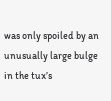was only spoiled by an unusually large bulge in the tux’s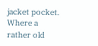jacket pocket. Where a rather old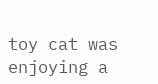toy cat was enjoying a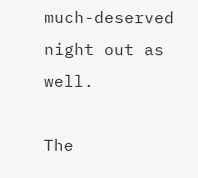much-deserved night out as well.

The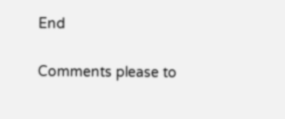End

Comments please to